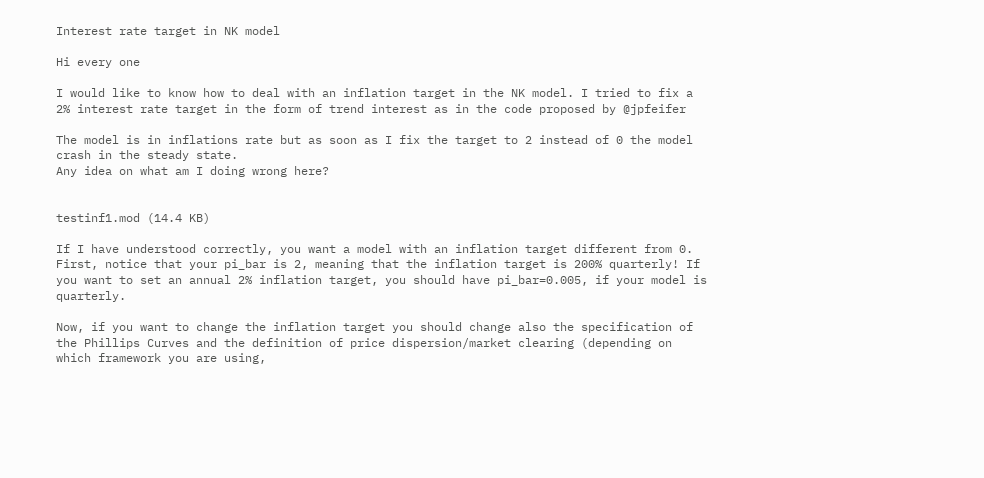Interest rate target in NK model

Hi every one

I would like to know how to deal with an inflation target in the NK model. I tried to fix a 2% interest rate target in the form of trend interest as in the code proposed by @jpfeifer

The model is in inflations rate but as soon as I fix the target to 2 instead of 0 the model crash in the steady state.
Any idea on what am I doing wrong here?


testinf1.mod (14.4 KB)

If I have understood correctly, you want a model with an inflation target different from 0. First, notice that your pi_bar is 2, meaning that the inflation target is 200% quarterly! If you want to set an annual 2% inflation target, you should have pi_bar=0.005, if your model is quarterly.

Now, if you want to change the inflation target you should change also the specification of the Phillips Curves and the definition of price dispersion/market clearing (depending on which framework you are using,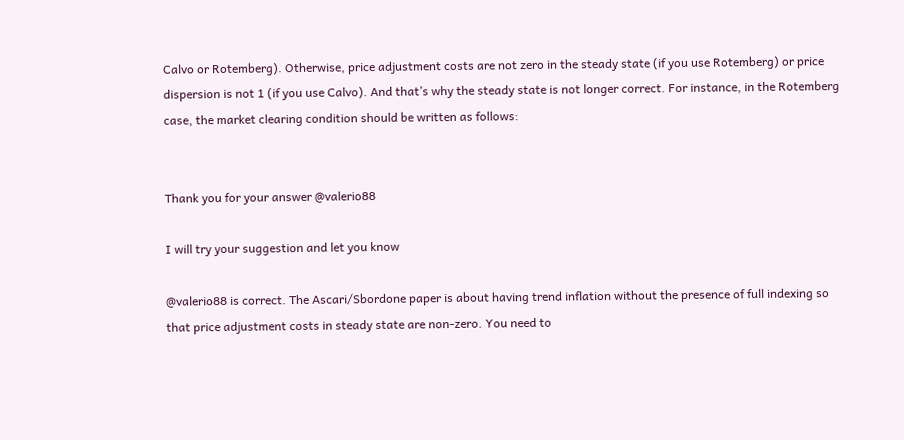Calvo or Rotemberg). Otherwise, price adjustment costs are not zero in the steady state (if you use Rotemberg) or price dispersion is not 1 (if you use Calvo). And that’s why the steady state is not longer correct. For instance, in the Rotemberg case, the market clearing condition should be written as follows:


Thank you for your answer @valerio88

I will try your suggestion and let you know

@valerio88 is correct. The Ascari/Sbordone paper is about having trend inflation without the presence of full indexing so that price adjustment costs in steady state are non-zero. You need to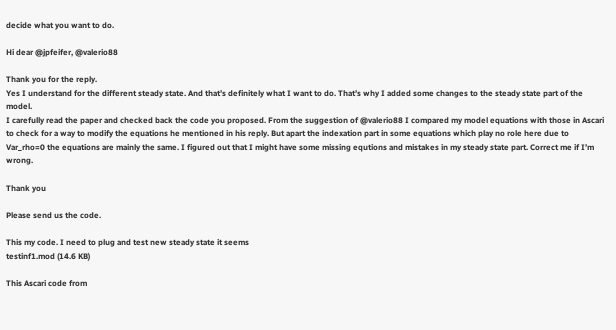decide what you want to do.

Hi dear @jpfeifer, @valerio88

Thank you for the reply.
Yes I understand for the different steady state. And that’s definitely what I want to do. That’s why I added some changes to the steady state part of the model.
I carefully read the paper and checked back the code you proposed. From the suggestion of @valerio88 I compared my model equations with those in Ascari to check for a way to modify the equations he mentioned in his reply. But apart the indexation part in some equations which play no role here due to Var_rho=0 the equations are mainly the same. I figured out that I might have some missing equtions and mistakes in my steady state part. Correct me if I’m wrong.

Thank you

Please send us the code.

This my code. I need to plug and test new steady state it seems
testinf1.mod (14.6 KB)

This Ascari code from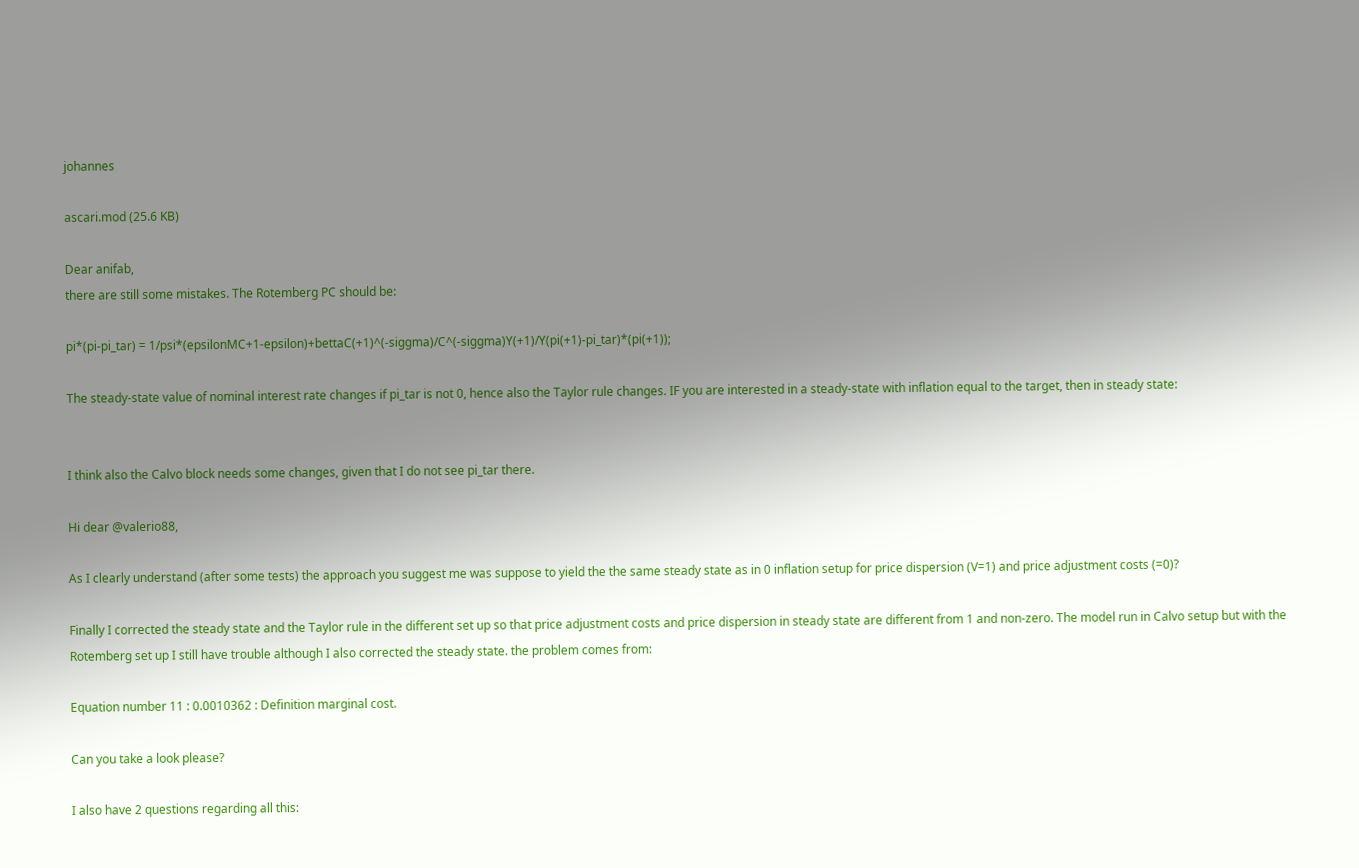johannes

ascari.mod (25.6 KB)

Dear anifab,
there are still some mistakes. The Rotemberg PC should be:

pi*(pi-pi_tar) = 1/psi*(epsilonMC+1-epsilon)+bettaC(+1)^(-siggma)/C^(-siggma)Y(+1)/Y(pi(+1)-pi_tar)*(pi(+1));

The steady-state value of nominal interest rate changes if pi_tar is not 0, hence also the Taylor rule changes. IF you are interested in a steady-state with inflation equal to the target, then in steady state:


I think also the Calvo block needs some changes, given that I do not see pi_tar there.

Hi dear @valerio88,

As I clearly understand (after some tests) the approach you suggest me was suppose to yield the the same steady state as in 0 inflation setup for price dispersion (V=1) and price adjustment costs (=0)?

Finally I corrected the steady state and the Taylor rule in the different set up so that price adjustment costs and price dispersion in steady state are different from 1 and non-zero. The model run in Calvo setup but with the Rotemberg set up I still have trouble although I also corrected the steady state. the problem comes from:

Equation number 11 : 0.0010362 : Definition marginal cost.

Can you take a look please?

I also have 2 questions regarding all this: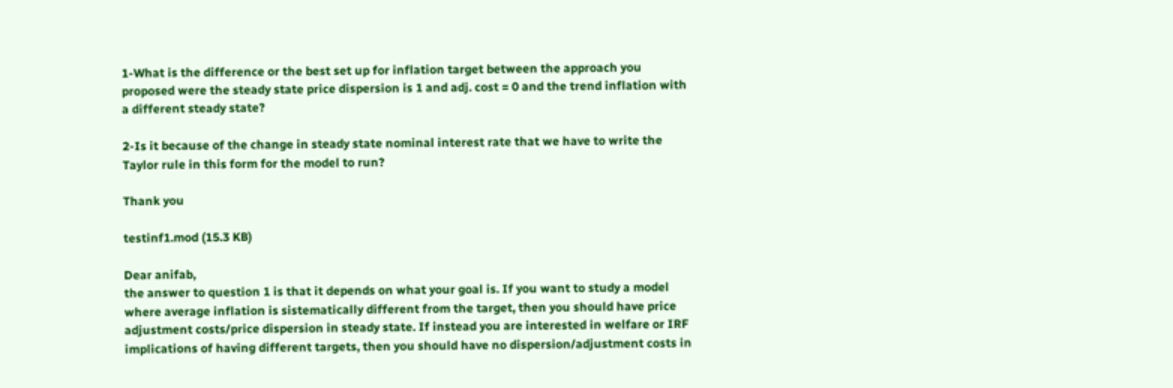1-What is the difference or the best set up for inflation target between the approach you proposed were the steady state price dispersion is 1 and adj. cost = 0 and the trend inflation with a different steady state?

2-Is it because of the change in steady state nominal interest rate that we have to write the Taylor rule in this form for the model to run?

Thank you

testinf1.mod (15.3 KB)

Dear anifab,
the answer to question 1 is that it depends on what your goal is. If you want to study a model where average inflation is sistematically different from the target, then you should have price adjustment costs/price dispersion in steady state. If instead you are interested in welfare or IRF implications of having different targets, then you should have no dispersion/adjustment costs in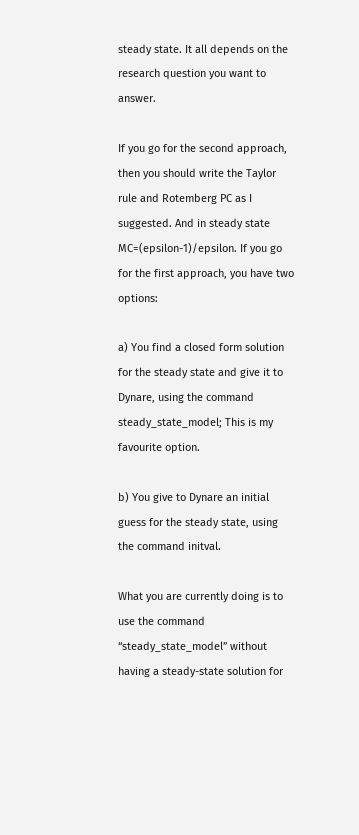steady state. It all depends on the research question you want to answer.

If you go for the second approach, then you should write the Taylor rule and Rotemberg PC as I suggested. And in steady state MC=(epsilon-1)/epsilon. If you go for the first approach, you have two options:

a) You find a closed form solution for the steady state and give it to Dynare, using the command steady_state_model; This is my favourite option.

b) You give to Dynare an initial guess for the steady state, using the command initval.

What you are currently doing is to use the command “steady_state_model” without having a steady-state solution for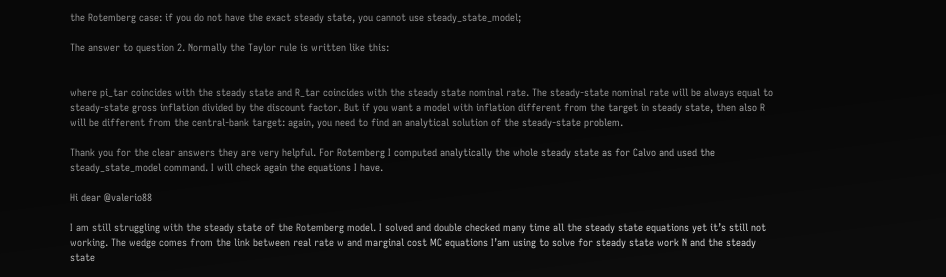the Rotemberg case: if you do not have the exact steady state, you cannot use steady_state_model;

The answer to question 2. Normally the Taylor rule is written like this:


where pi_tar coincides with the steady state and R_tar coincides with the steady state nominal rate. The steady-state nominal rate will be always equal to steady-state gross inflation divided by the discount factor. But if you want a model with inflation different from the target in steady state, then also R will be different from the central-bank target: again, you need to find an analytical solution of the steady-state problem.

Thank you for the clear answers they are very helpful. For Rotemberg I computed analytically the whole steady state as for Calvo and used the steady_state_model command. I will check again the equations I have.

Hi dear @valerio88

I am still struggling with the steady state of the Rotemberg model. I solved and double checked many time all the steady state equations yet it’s still not working. The wedge comes from the link between real rate w and marginal cost MC equations I’am using to solve for steady state work N and the steady state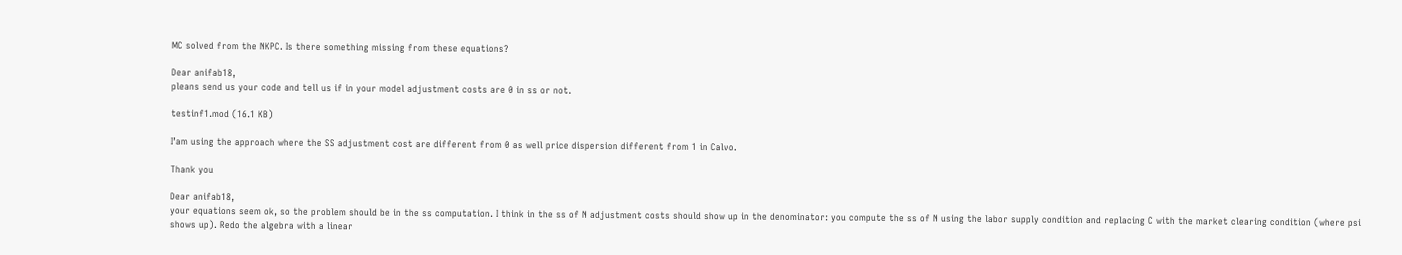MC solved from the NKPC. Is there something missing from these equations?

Dear anifab18,
pleans send us your code and tell us if in your model adjustment costs are 0 in ss or not.

testinf1.mod (16.1 KB)

I’am using the approach where the SS adjustment cost are different from 0 as well price dispersion different from 1 in Calvo.

Thank you

Dear anifab18,
your equations seem ok, so the problem should be in the ss computation. I think in the ss of N adjustment costs should show up in the denominator: you compute the ss of N using the labor supply condition and replacing C with the market clearing condition (where psi shows up). Redo the algebra with a linear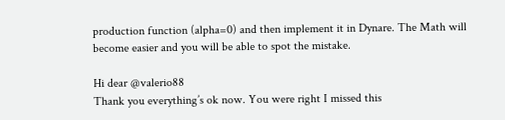production function (alpha=0) and then implement it in Dynare. The Math will become easier and you will be able to spot the mistake.

Hi dear @valerio88
Thank you everything’s ok now. You were right I missed this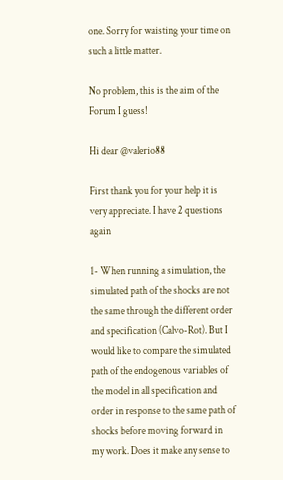one. Sorry for waisting your time on such a little matter.

No problem, this is the aim of the Forum I guess!

Hi dear @valerio88

First thank you for your help it is very appreciate. I have 2 questions again

1- When running a simulation, the simulated path of the shocks are not the same through the different order and specification (Calvo-Rot). But I would like to compare the simulated path of the endogenous variables of the model in all specification and order in response to the same path of shocks before moving forward in my work. Does it make any sense to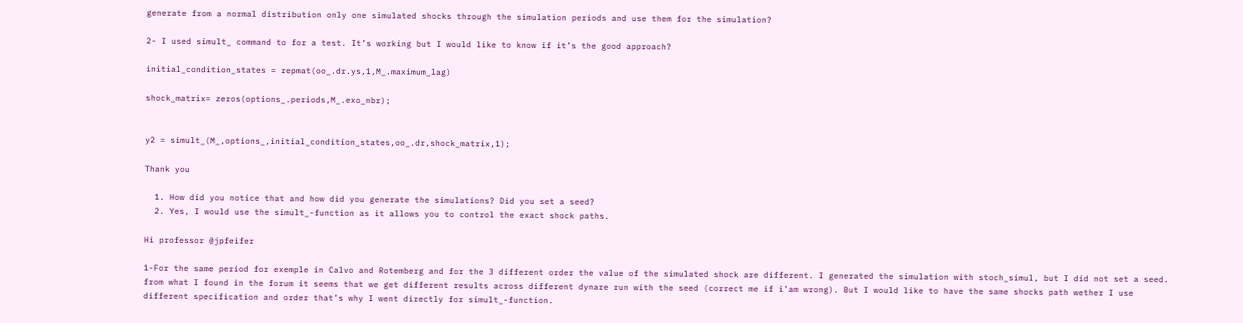generate from a normal distribution only one simulated shocks through the simulation periods and use them for the simulation?

2- I used simult_ command to for a test. It’s working but I would like to know if it’s the good approach?

initial_condition_states = repmat(oo_.dr.ys,1,M_.maximum_lag)

shock_matrix= zeros(options_.periods,M_.exo_nbr);


y2 = simult_(M_,options_,initial_condition_states,oo_.dr,shock_matrix,1);

Thank you

  1. How did you notice that and how did you generate the simulations? Did you set a seed?
  2. Yes, I would use the simult_-function as it allows you to control the exact shock paths.

Hi professor @jpfeifer

1-For the same period for exemple in Calvo and Rotemberg and for the 3 different order the value of the simulated shock are different. I generated the simulation with stoch_simul, but I did not set a seed. from what I found in the forum it seems that we get different results across different dynare run with the seed (correct me if i’am wrong). But I would like to have the same shocks path wether I use different specification and order that’s why I went directly for simult_-function.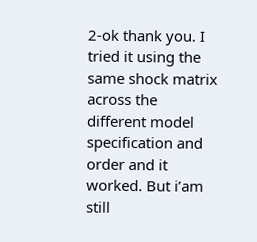2-ok thank you. I tried it using the same shock matrix across the different model specification and order and it worked. But i’am still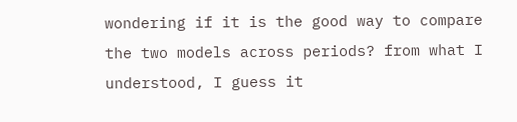wondering if it is the good way to compare the two models across periods? from what I understood, I guess it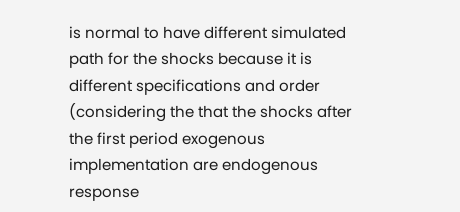is normal to have different simulated path for the shocks because it is different specifications and order (considering the that the shocks after the first period exogenous implementation are endogenous response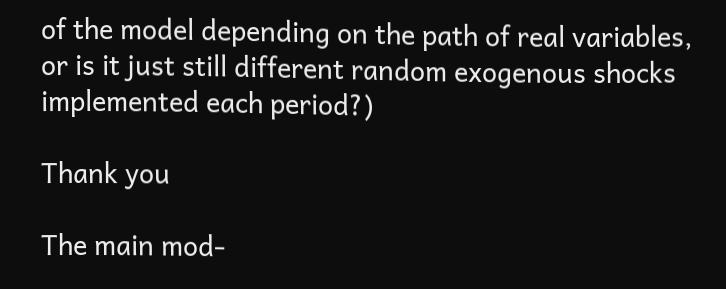of the model depending on the path of real variables, or is it just still different random exogenous shocks implemented each period?)

Thank you

The main mod-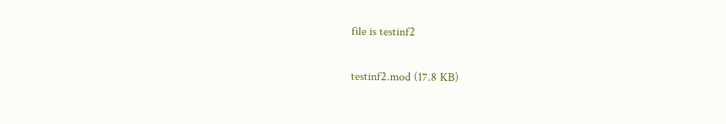file is testinf2

testinf2.mod (17.8 KB)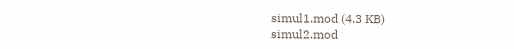simul1.mod (4.3 KB)
simul2.mod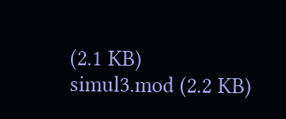(2.1 KB)
simul3.mod (2.2 KB)